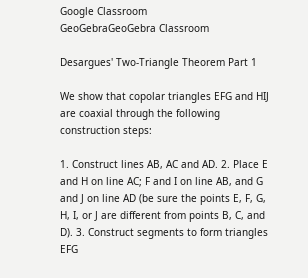Google Classroom
GeoGebraGeoGebra Classroom

Desargues' Two-Triangle Theorem Part 1

We show that copolar triangles EFG and HIJ are coaxial through the following construction steps:

1. Construct lines AB, AC and AD. 2. Place E and H on line AC; F and I on line AB, and G and J on line AD (be sure the points E, F, G, H, I, or J are different from points B, C, and D). 3. Construct segments to form triangles EFG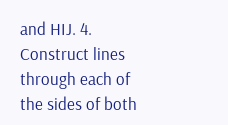and HIJ. 4. Construct lines through each of the sides of both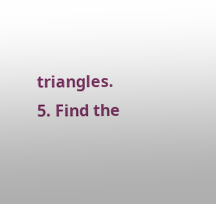triangles. 5. Find the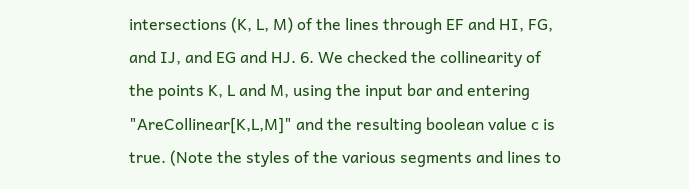intersections (K, L, M) of the lines through EF and HI, FG, and IJ, and EG and HJ. 6. We checked the collinearity of the points K, L and M, using the input bar and entering "AreCollinear[K,L,M]" and the resulting boolean value c is true. (Note the styles of the various segments and lines to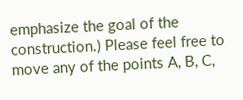emphasize the goal of the construction.) Please feel free to move any of the points A, B, C,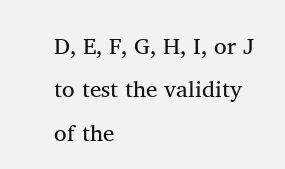D, E, F, G, H, I, or J to test the validity of the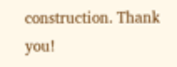construction. Thank you!